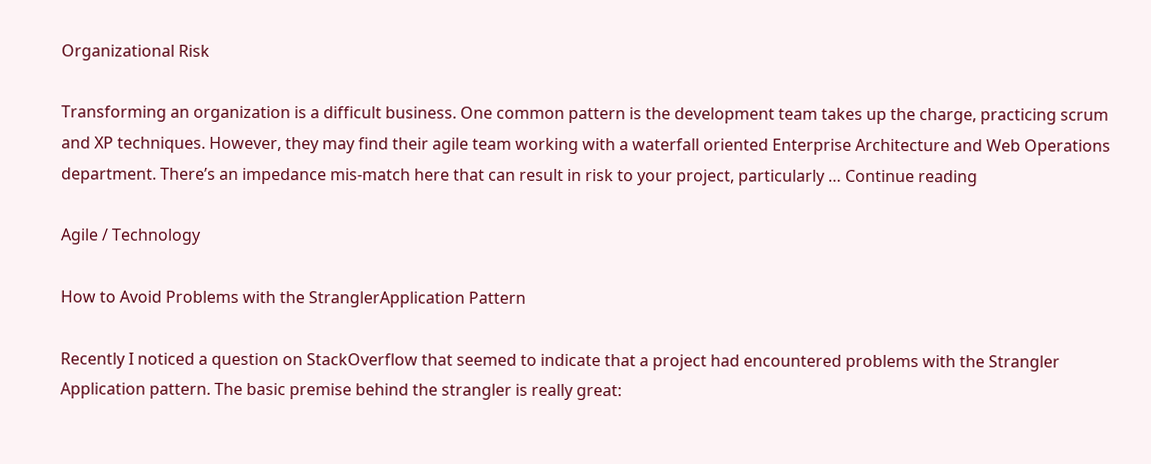Organizational Risk

Transforming an organization is a difficult business. One common pattern is the development team takes up the charge, practicing scrum and XP techniques. However, they may find their agile team working with a waterfall oriented Enterprise Architecture and Web Operations department. There’s an impedance mis-match here that can result in risk to your project, particularly … Continue reading

Agile / Technology

How to Avoid Problems with the StranglerApplication Pattern

Recently I noticed a question on StackOverflow that seemed to indicate that a project had encountered problems with the Strangler Application pattern. The basic premise behind the strangler is really great: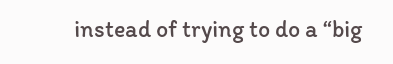instead of trying to do a “big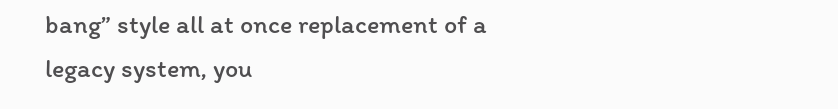bang” style all at once replacement of a legacy system, you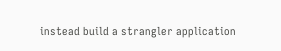instead build a strangler application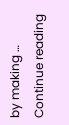by making … Continue reading